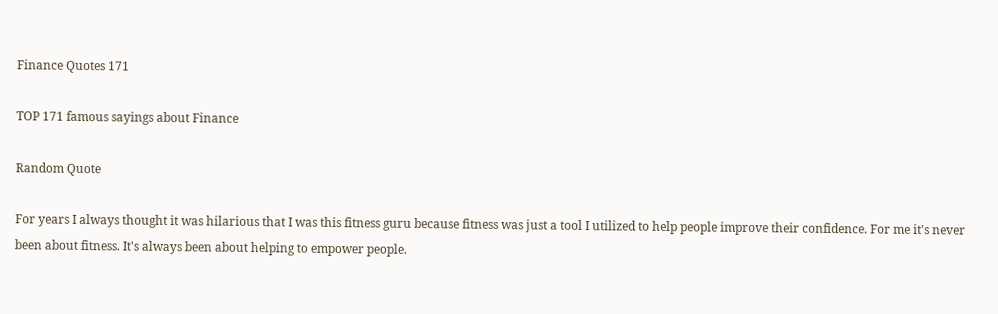Finance Quotes 171

TOP 171 famous sayings about Finance

Random Quote

For years I always thought it was hilarious that I was this fitness guru because fitness was just a tool I utilized to help people improve their confidence. For me it's never been about fitness. It's always been about helping to empower people.